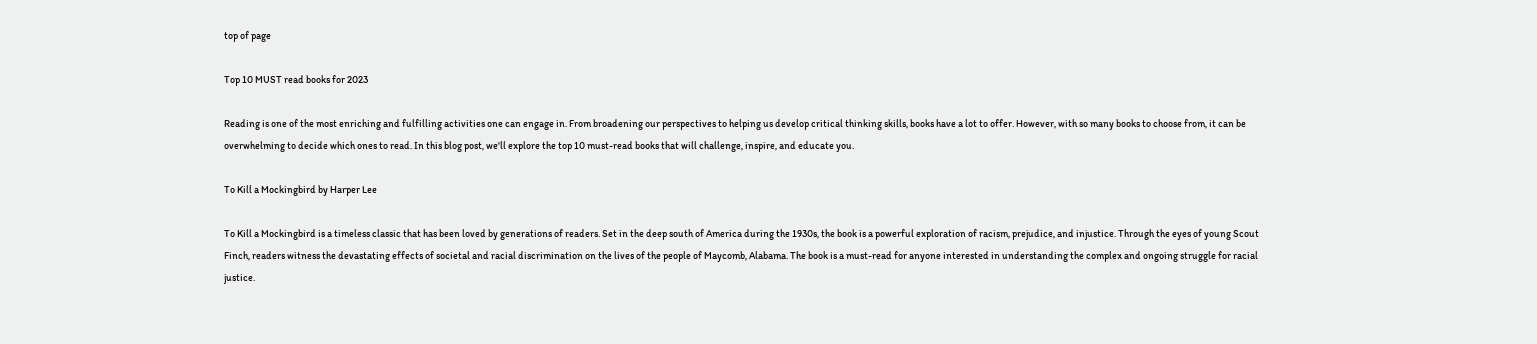top of page

Top 10 MUST read books for 2023

Reading is one of the most enriching and fulfilling activities one can engage in. From broadening our perspectives to helping us develop critical thinking skills, books have a lot to offer. However, with so many books to choose from, it can be overwhelming to decide which ones to read. In this blog post, we'll explore the top 10 must-read books that will challenge, inspire, and educate you.

To Kill a Mockingbird by Harper Lee

To Kill a Mockingbird is a timeless classic that has been loved by generations of readers. Set in the deep south of America during the 1930s, the book is a powerful exploration of racism, prejudice, and injustice. Through the eyes of young Scout Finch, readers witness the devastating effects of societal and racial discrimination on the lives of the people of Maycomb, Alabama. The book is a must-read for anyone interested in understanding the complex and ongoing struggle for racial justice.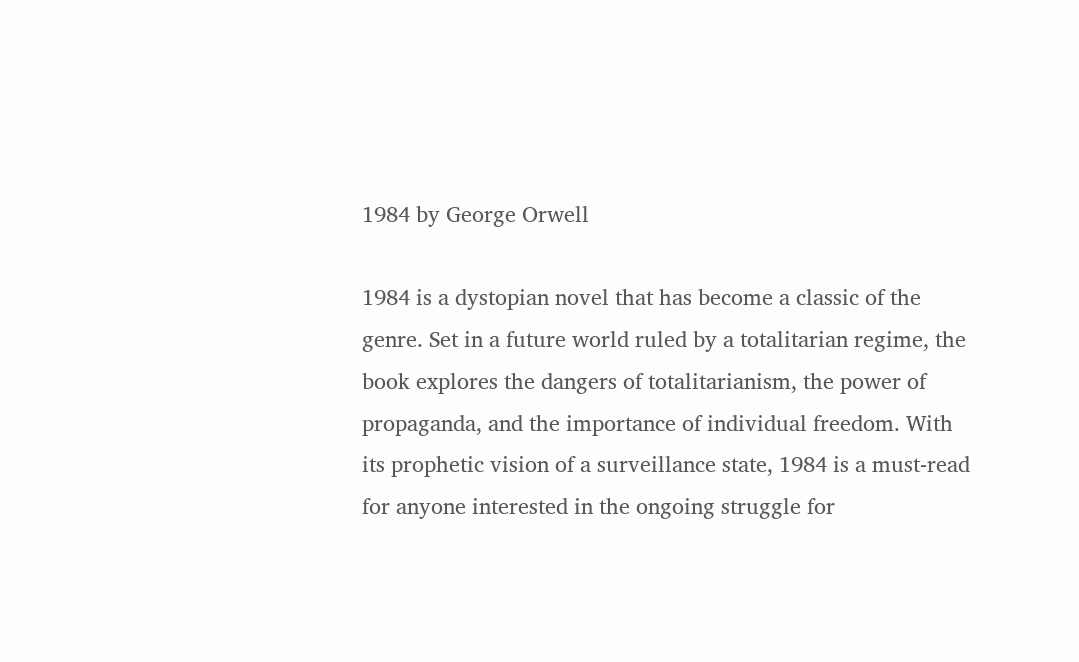1984 by George Orwell

1984 is a dystopian novel that has become a classic of the genre. Set in a future world ruled by a totalitarian regime, the book explores the dangers of totalitarianism, the power of propaganda, and the importance of individual freedom. With its prophetic vision of a surveillance state, 1984 is a must-read for anyone interested in the ongoing struggle for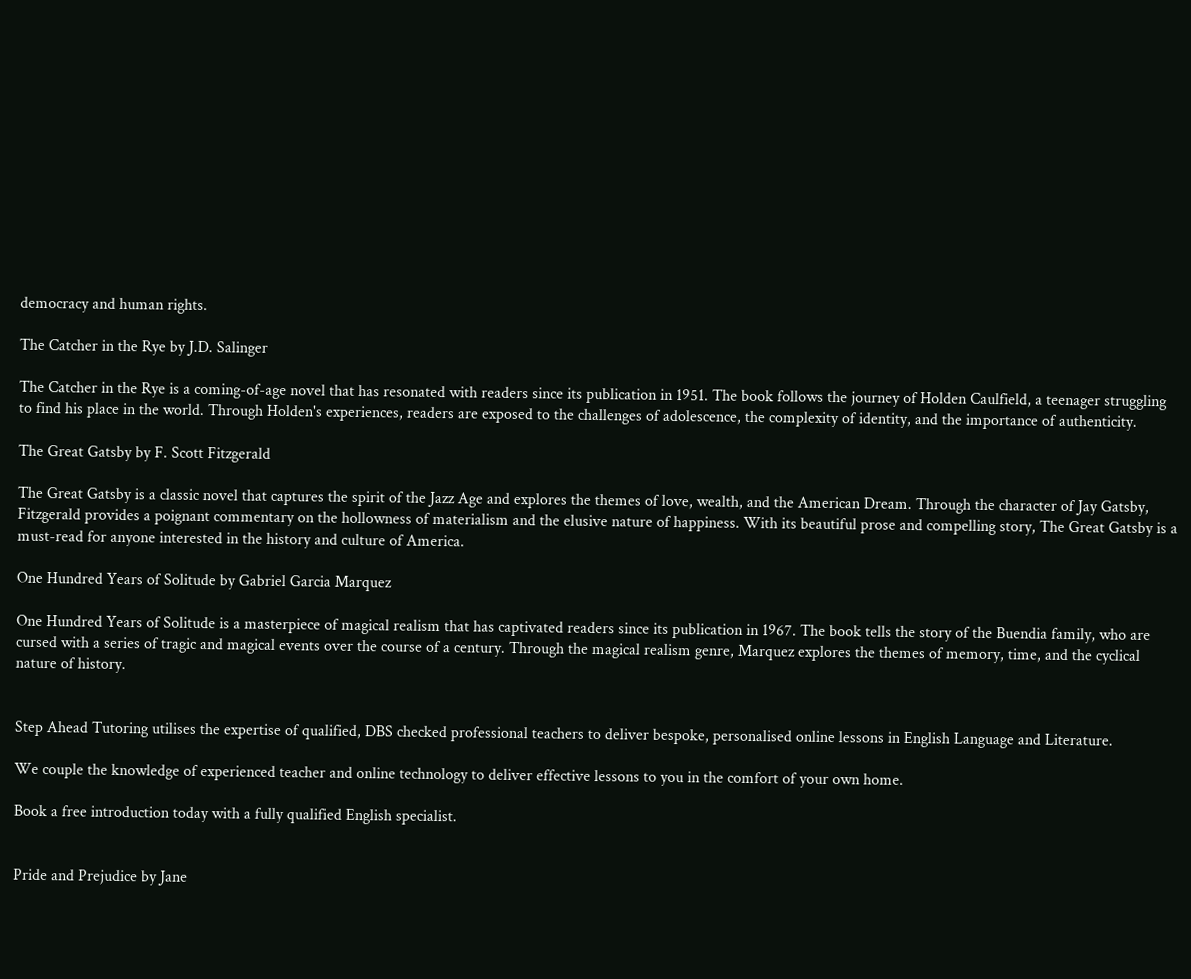democracy and human rights.

The Catcher in the Rye by J.D. Salinger

The Catcher in the Rye is a coming-of-age novel that has resonated with readers since its publication in 1951. The book follows the journey of Holden Caulfield, a teenager struggling to find his place in the world. Through Holden's experiences, readers are exposed to the challenges of adolescence, the complexity of identity, and the importance of authenticity.

The Great Gatsby by F. Scott Fitzgerald

The Great Gatsby is a classic novel that captures the spirit of the Jazz Age and explores the themes of love, wealth, and the American Dream. Through the character of Jay Gatsby, Fitzgerald provides a poignant commentary on the hollowness of materialism and the elusive nature of happiness. With its beautiful prose and compelling story, The Great Gatsby is a must-read for anyone interested in the history and culture of America.

One Hundred Years of Solitude by Gabriel Garcia Marquez

One Hundred Years of Solitude is a masterpiece of magical realism that has captivated readers since its publication in 1967. The book tells the story of the Buendia family, who are cursed with a series of tragic and magical events over the course of a century. Through the magical realism genre, Marquez explores the themes of memory, time, and the cyclical nature of history.


Step Ahead Tutoring utilises the expertise of qualified, DBS checked professional teachers to deliver bespoke, personalised online lessons in English Language and Literature.

We couple the knowledge of experienced teacher and online technology to deliver effective lessons to you in the comfort of your own home.

Book a free introduction today with a fully qualified English specialist.


Pride and Prejudice by Jane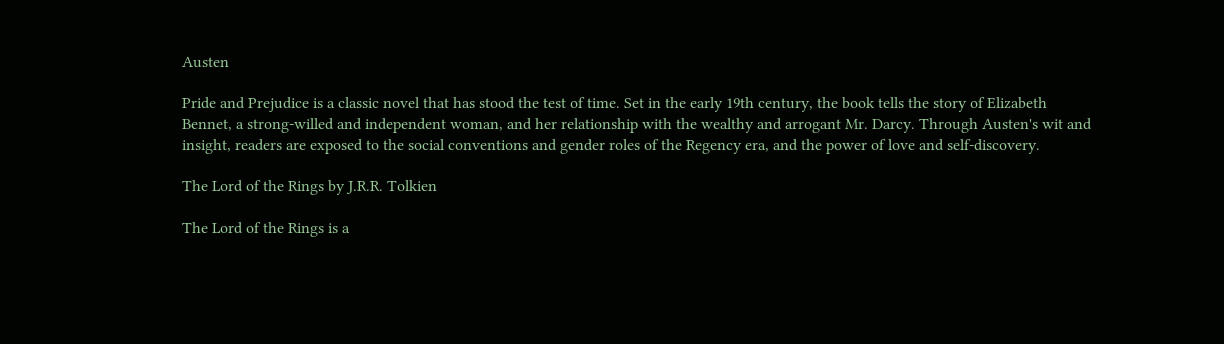Austen

Pride and Prejudice is a classic novel that has stood the test of time. Set in the early 19th century, the book tells the story of Elizabeth Bennet, a strong-willed and independent woman, and her relationship with the wealthy and arrogant Mr. Darcy. Through Austen's wit and insight, readers are exposed to the social conventions and gender roles of the Regency era, and the power of love and self-discovery.

The Lord of the Rings by J.R.R. Tolkien

The Lord of the Rings is a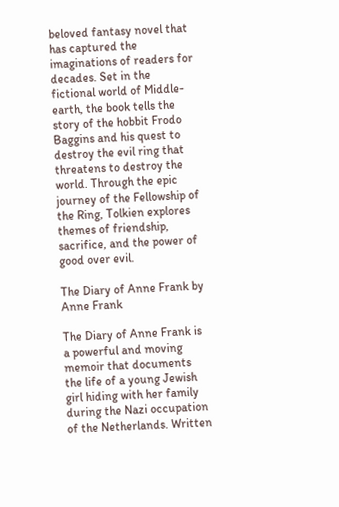beloved fantasy novel that has captured the imaginations of readers for decades. Set in the fictional world of Middle-earth, the book tells the story of the hobbit Frodo Baggins and his quest to destroy the evil ring that threatens to destroy the world. Through the epic journey of the Fellowship of the Ring, Tolkien explores themes of friendship, sacrifice, and the power of good over evil.

The Diary of Anne Frank by Anne Frank

The Diary of Anne Frank is a powerful and moving memoir that documents the life of a young Jewish girl hiding with her family during the Nazi occupation of the Netherlands. Written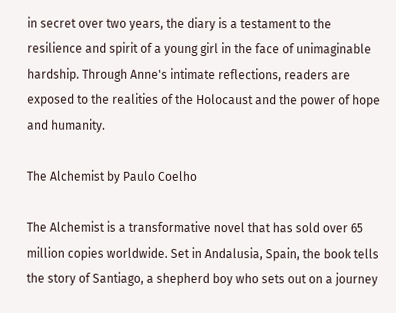in secret over two years, the diary is a testament to the resilience and spirit of a young girl in the face of unimaginable hardship. Through Anne's intimate reflections, readers are exposed to the realities of the Holocaust and the power of hope and humanity.

The Alchemist by Paulo Coelho

The Alchemist is a transformative novel that has sold over 65 million copies worldwide. Set in Andalusia, Spain, the book tells the story of Santiago, a shepherd boy who sets out on a journey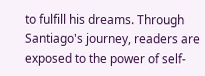to fulfill his dreams. Through Santiago's journey, readers are exposed to the power of self-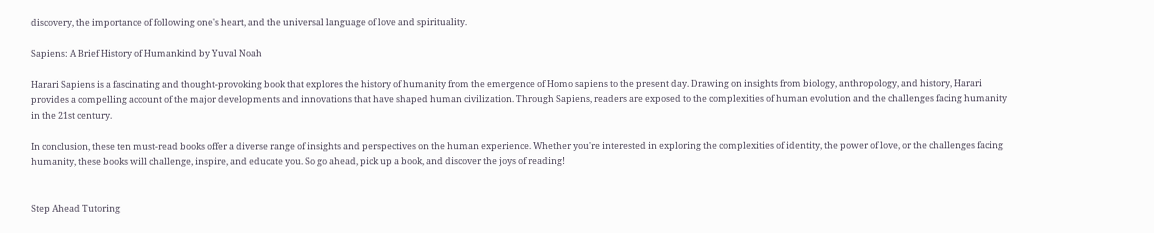discovery, the importance of following one's heart, and the universal language of love and spirituality.

Sapiens: A Brief History of Humankind by Yuval Noah

Harari Sapiens is a fascinating and thought-provoking book that explores the history of humanity from the emergence of Homo sapiens to the present day. Drawing on insights from biology, anthropology, and history, Harari provides a compelling account of the major developments and innovations that have shaped human civilization. Through Sapiens, readers are exposed to the complexities of human evolution and the challenges facing humanity in the 21st century.

In conclusion, these ten must-read books offer a diverse range of insights and perspectives on the human experience. Whether you're interested in exploring the complexities of identity, the power of love, or the challenges facing humanity, these books will challenge, inspire, and educate you. So go ahead, pick up a book, and discover the joys of reading!


Step Ahead Tutoring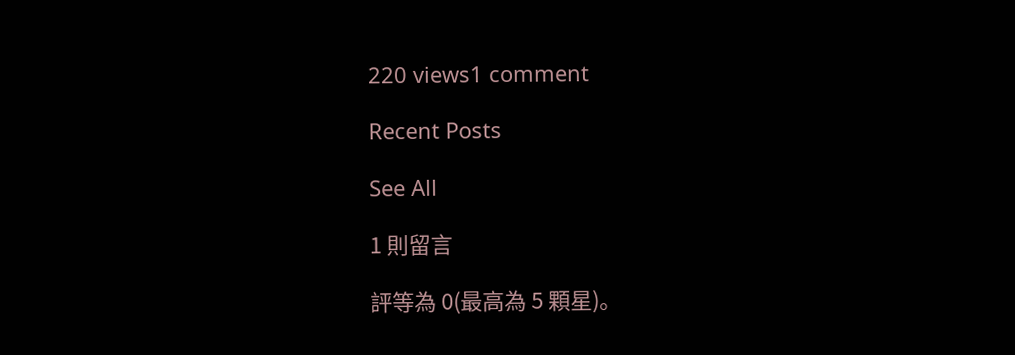220 views1 comment

Recent Posts

See All

1 則留言

評等為 0(最高為 5 顆星)。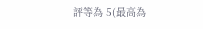評等為 5(最高為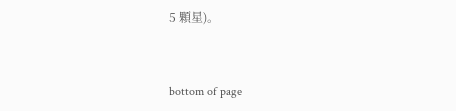5 顆星)。


bottom of page